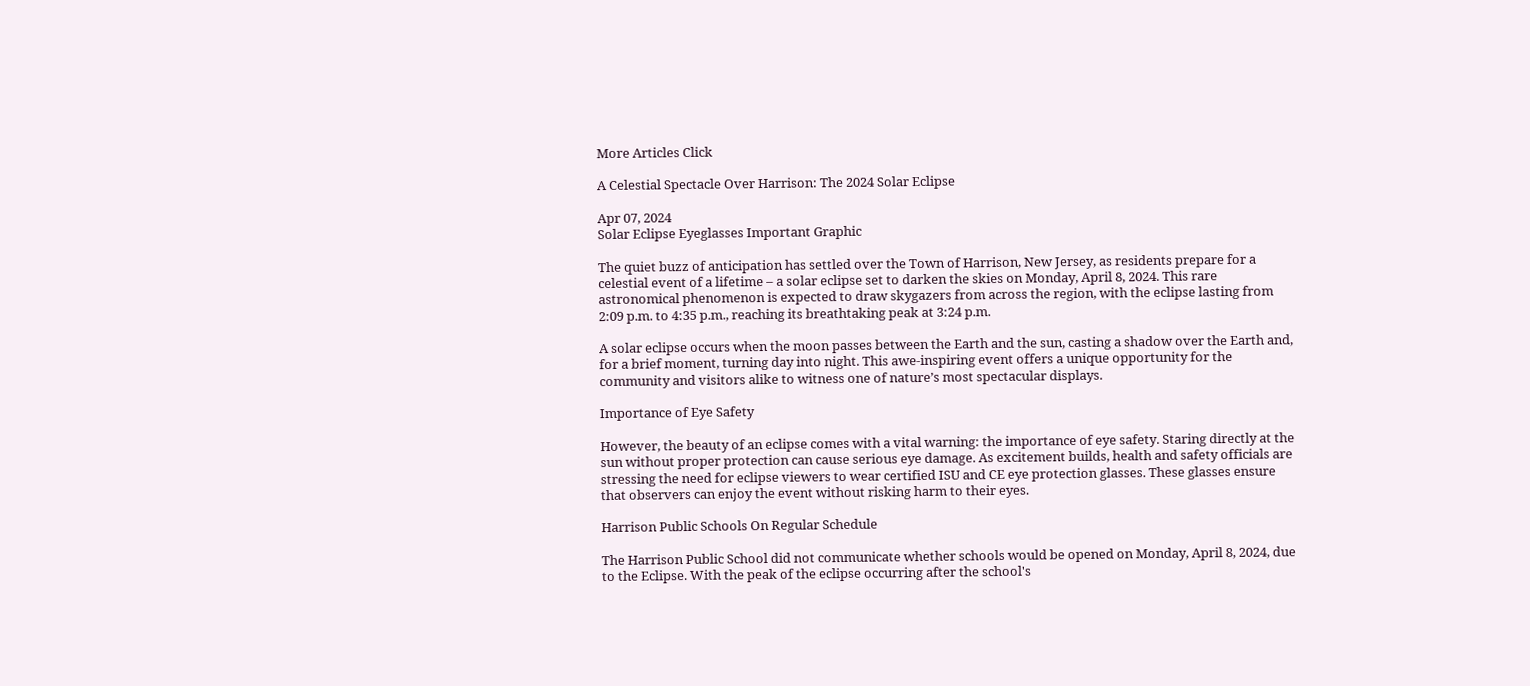More Articles Click

A Celestial Spectacle Over Harrison: The 2024 Solar Eclipse

Apr 07, 2024
Solar Eclipse Eyeglasses Important Graphic

The quiet buzz of anticipation has settled over the Town of Harrison, New Jersey, as residents prepare for a celestial event of a lifetime – a solar eclipse set to darken the skies on Monday, April 8, 2024. This rare astronomical phenomenon is expected to draw skygazers from across the region, with the eclipse lasting from 2:09 p.m. to 4:35 p.m., reaching its breathtaking peak at 3:24 p.m.

A solar eclipse occurs when the moon passes between the Earth and the sun, casting a shadow over the Earth and, for a brief moment, turning day into night. This awe-inspiring event offers a unique opportunity for the community and visitors alike to witness one of nature’s most spectacular displays.

Importance of Eye Safety

However, the beauty of an eclipse comes with a vital warning: the importance of eye safety. Staring directly at the sun without proper protection can cause serious eye damage. As excitement builds, health and safety officials are stressing the need for eclipse viewers to wear certified ISU and CE eye protection glasses. These glasses ensure that observers can enjoy the event without risking harm to their eyes.

Harrison Public Schools On Regular Schedule

The Harrison Public School did not communicate whether schools would be opened on Monday, April 8, 2024, due to the Eclipse. With the peak of the eclipse occurring after the school's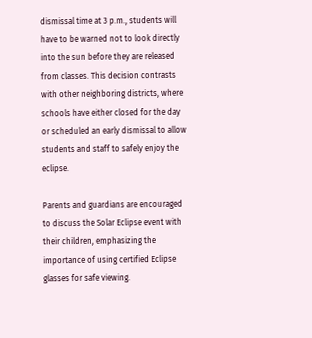dismissal time at 3 p.m., students will have to be warned not to look directly into the sun before they are released from classes. This decision contrasts with other neighboring districts, where schools have either closed for the day or scheduled an early dismissal to allow students and staff to safely enjoy the eclipse.

Parents and guardians are encouraged to discuss the Solar Eclipse event with their children, emphasizing the importance of using certified Eclipse glasses for safe viewing.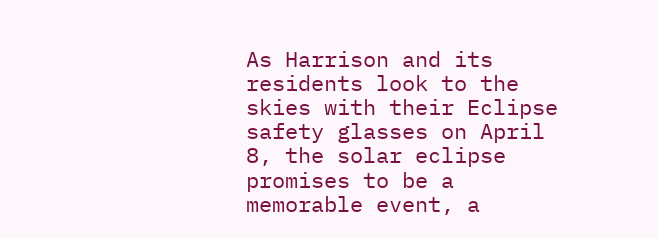As Harrison and its residents look to the skies with their Eclipse safety glasses on April 8, the solar eclipse promises to be a memorable event, a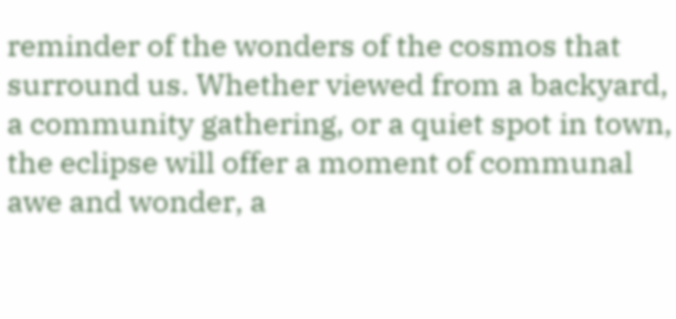reminder of the wonders of the cosmos that surround us. Whether viewed from a backyard, a community gathering, or a quiet spot in town, the eclipse will offer a moment of communal awe and wonder, a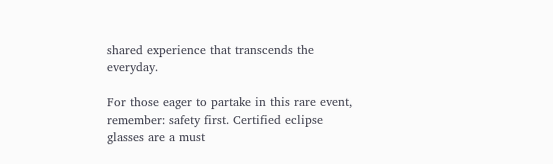shared experience that transcends the everyday.

For those eager to partake in this rare event, remember: safety first. Certified eclipse glasses are a must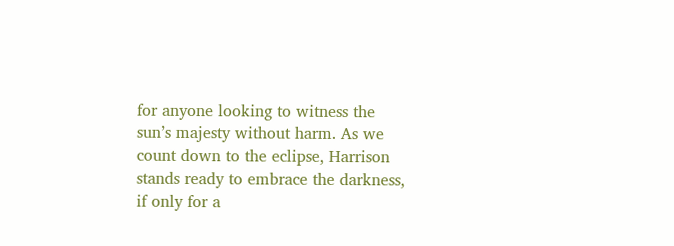for anyone looking to witness the sun’s majesty without harm. As we count down to the eclipse, Harrison stands ready to embrace the darkness, if only for a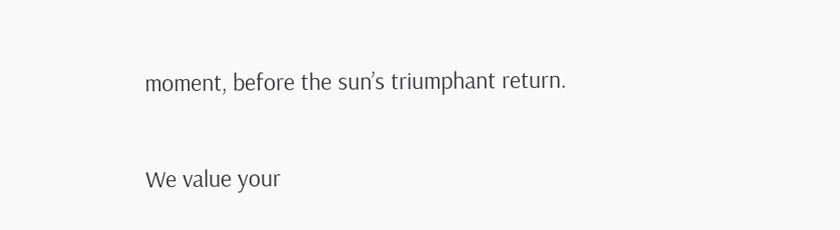moment, before the sun’s triumphant return.

We value your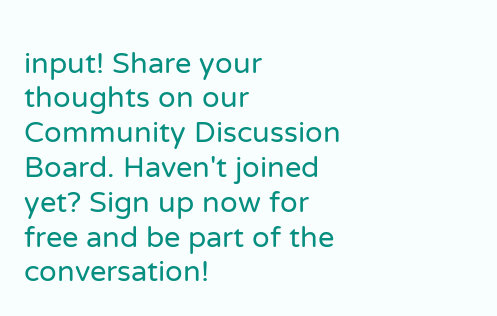input! Share your thoughts on our Community Discussion Board. Haven't joined yet? Sign up now for free and be part of the conversation!